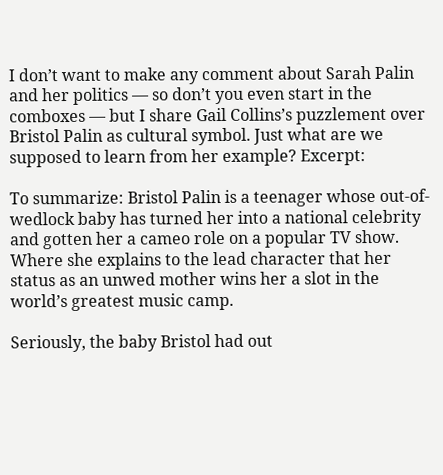I don’t want to make any comment about Sarah Palin and her politics — so don’t you even start in the comboxes — but I share Gail Collins’s puzzlement over Bristol Palin as cultural symbol. Just what are we supposed to learn from her example? Excerpt:

To summarize: Bristol Palin is a teenager whose out-of-wedlock baby has turned her into a national celebrity and gotten her a cameo role on a popular TV show. Where she explains to the lead character that her status as an unwed mother wins her a slot in the world’s greatest music camp.

Seriously, the baby Bristol had out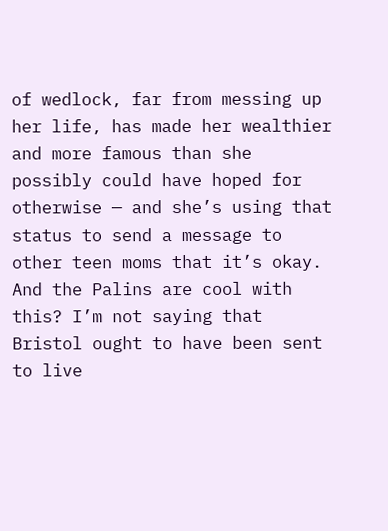of wedlock, far from messing up her life, has made her wealthier and more famous than she possibly could have hoped for otherwise — and she’s using that status to send a message to other teen moms that it’s okay. And the Palins are cool with this? I’m not saying that Bristol ought to have been sent to live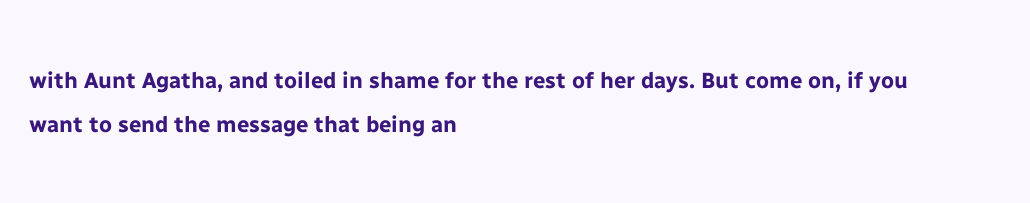with Aunt Agatha, and toiled in shame for the rest of her days. But come on, if you want to send the message that being an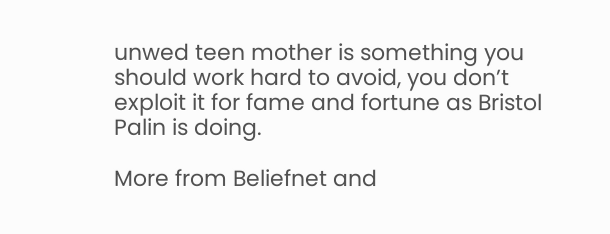unwed teen mother is something you should work hard to avoid, you don’t exploit it for fame and fortune as Bristol Palin is doing.

More from Beliefnet and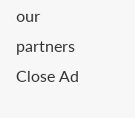our partners
Close Ad